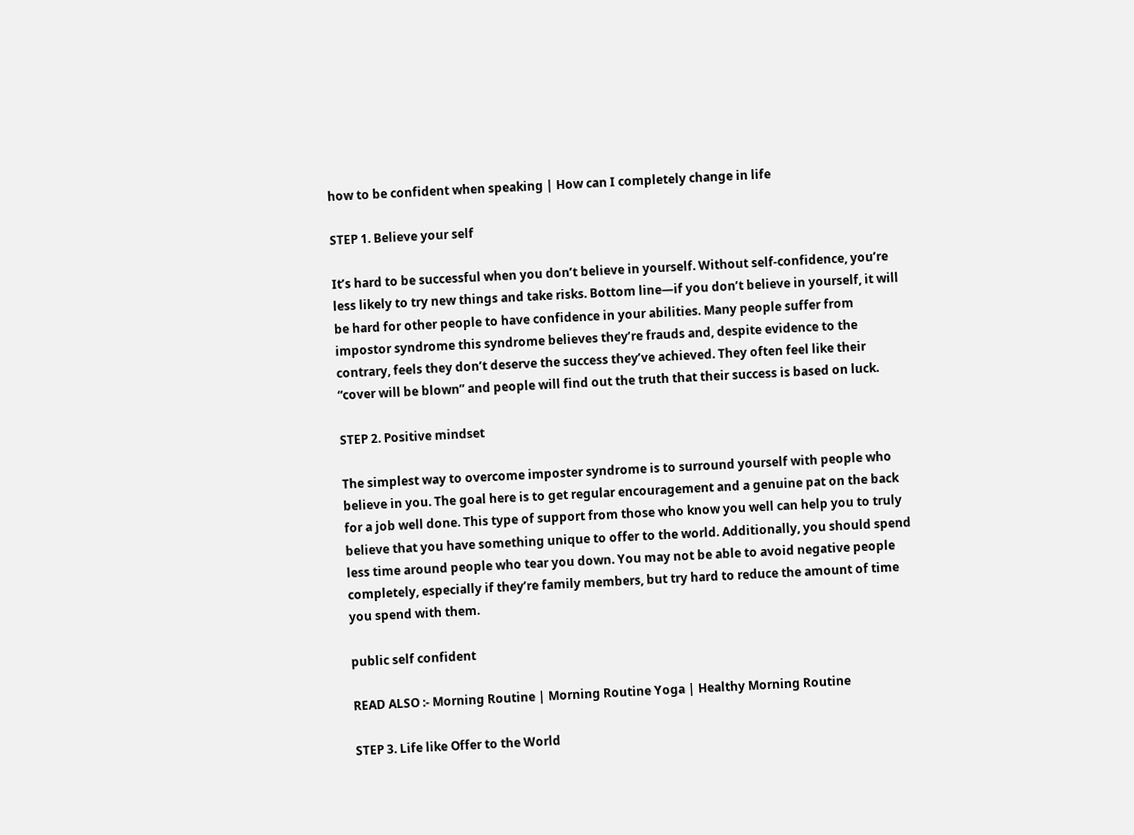how to be confident when speaking | How can I completely change in life

STEP 1. Believe your self

It’s hard to be successful when you don’t believe in yourself. Without self-confidence, you’re less likely to try new things and take risks. Bottom line—if you don’t believe in yourself, it will be hard for other people to have confidence in your abilities. Many people suffer from impostor syndrome this syndrome believes they’re frauds and, despite evidence to the contrary, feels they don’t deserve the success they’ve achieved. They often feel like their “cover will be blown” and people will find out the truth that their success is based on luck.

STEP 2. Positive mindset

The simplest way to overcome imposter syndrome is to surround yourself with people who believe in you. The goal here is to get regular encouragement and a genuine pat on the back for a job well done. This type of support from those who know you well can help you to truly believe that you have something unique to offer to the world. Additionally, you should spend less time around people who tear you down. You may not be able to avoid negative people completely, especially if they’re family members, but try hard to reduce the amount of time you spend with them.

public self confident

READ ALSO :- Morning Routine | Morning Routine Yoga | Healthy Morning Routine

STEP 3. Life like Offer to the World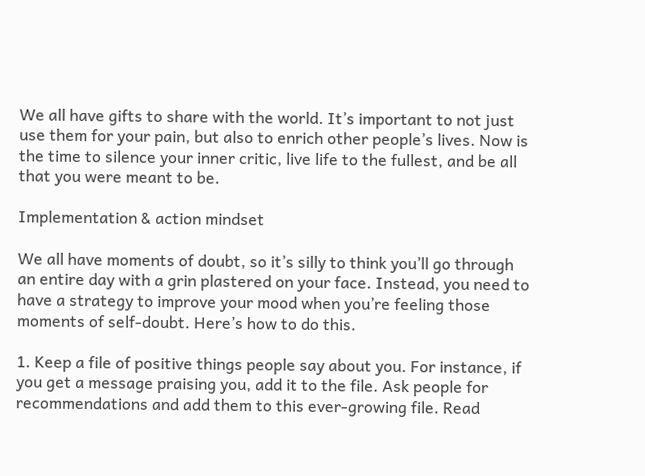We all have gifts to share with the world. It’s important to not just use them for your pain, but also to enrich other people’s lives. Now is the time to silence your inner critic, live life to the fullest, and be all that you were meant to be.

Implementation & action mindset

We all have moments of doubt, so it’s silly to think you’ll go through an entire day with a grin plastered on your face. Instead, you need to have a strategy to improve your mood when you’re feeling those moments of self-doubt. Here’s how to do this.

1. Keep a file of positive things people say about you. For instance, if you get a message praising you, add it to the file. Ask people for recommendations and add them to this ever-growing file. Read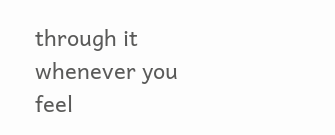through it whenever you feel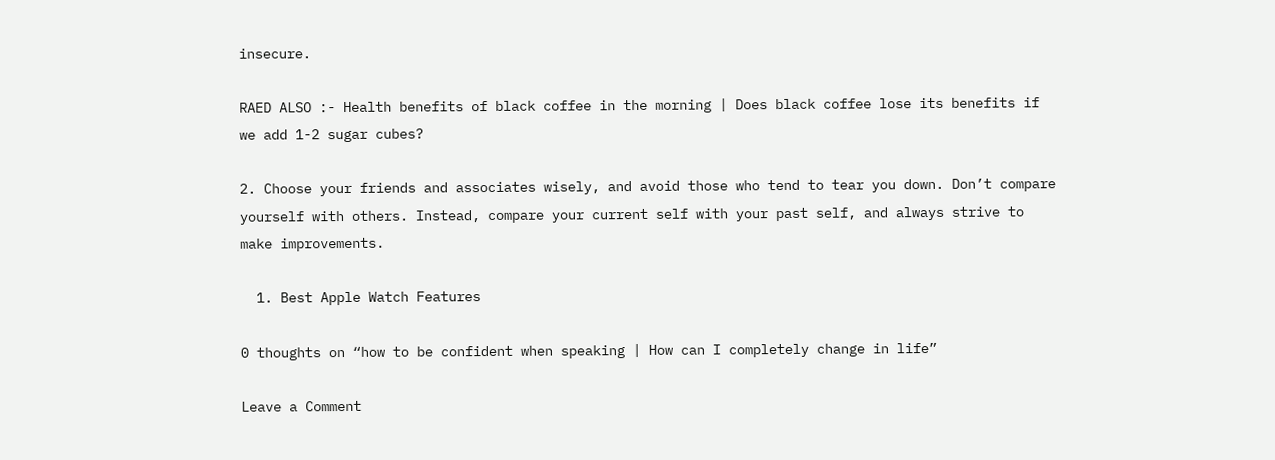insecure.

RAED ALSO :- Health benefits of black coffee in the morning | Does black coffee lose its benefits if we add 1-2 sugar cubes?

2. Choose your friends and associates wisely, and avoid those who tend to tear you down. Don’t compare yourself with others. Instead, compare your current self with your past self, and always strive to make improvements.

  1. Best Apple Watch Features

0 thoughts on “how to be confident when speaking | How can I completely change in life”

Leave a Comment